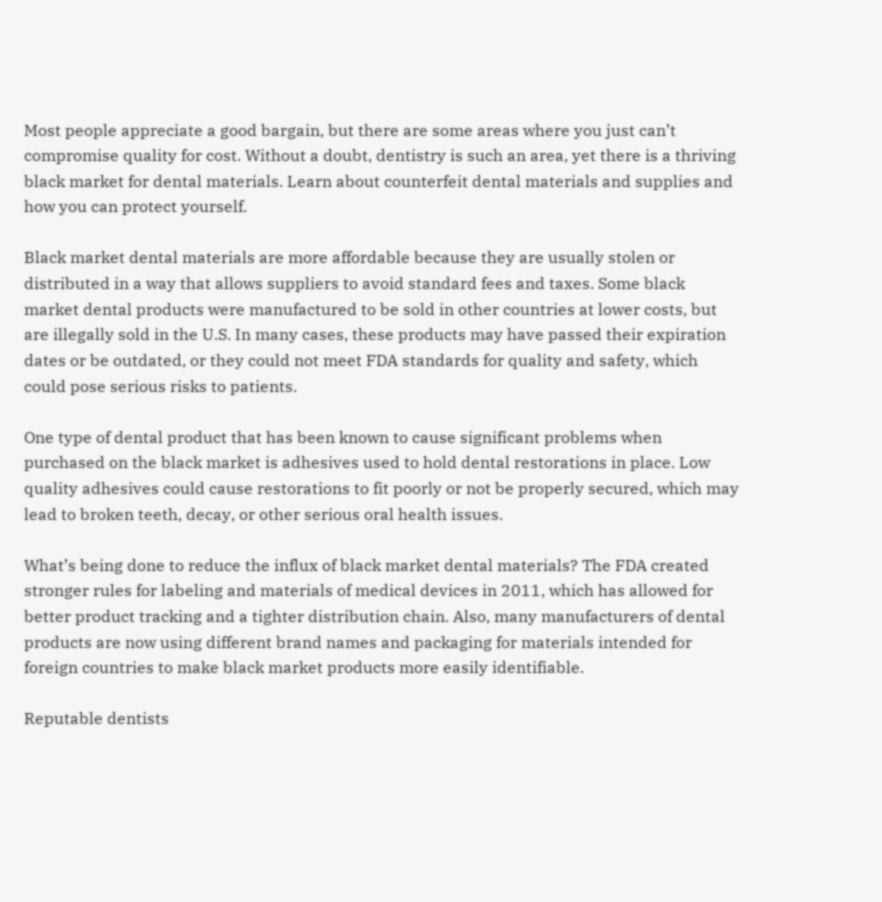Most people appreciate a good bargain, but there are some areas where you just can’t compromise quality for cost. Without a doubt, dentistry is such an area, yet there is a thriving black market for dental materials. Learn about counterfeit dental materials and supplies and how you can protect yourself.

Black market dental materials are more affordable because they are usually stolen or distributed in a way that allows suppliers to avoid standard fees and taxes. Some black market dental products were manufactured to be sold in other countries at lower costs, but are illegally sold in the U.S. In many cases, these products may have passed their expiration dates or be outdated, or they could not meet FDA standards for quality and safety, which could pose serious risks to patients.

One type of dental product that has been known to cause significant problems when purchased on the black market is adhesives used to hold dental restorations in place. Low quality adhesives could cause restorations to fit poorly or not be properly secured, which may lead to broken teeth, decay, or other serious oral health issues.

What’s being done to reduce the influx of black market dental materials? The FDA created stronger rules for labeling and materials of medical devices in 2011, which has allowed for better product tracking and a tighter distribution chain. Also, many manufacturers of dental products are now using different brand names and packaging for materials intended for foreign countries to make black market products more easily identifiable.

Reputable dentists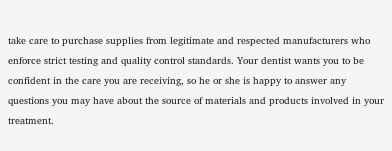take care to purchase supplies from legitimate and respected manufacturers who enforce strict testing and quality control standards. Your dentist wants you to be confident in the care you are receiving, so he or she is happy to answer any questions you may have about the source of materials and products involved in your treatment.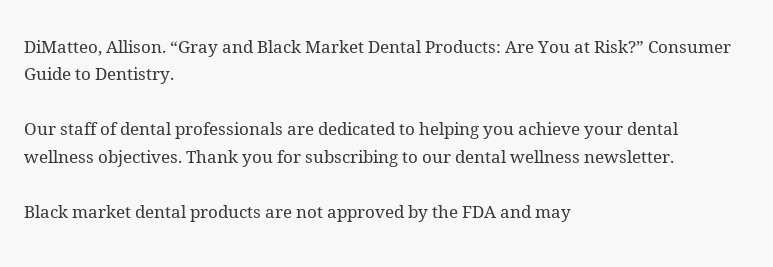DiMatteo, Allison. “Gray and Black Market Dental Products: Are You at Risk?” Consumer Guide to Dentistry.

Our staff of dental professionals are dedicated to helping you achieve your dental wellness objectives. Thank you for subscribing to our dental wellness newsletter.

Black market dental products are not approved by the FDA and may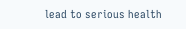lead to serious health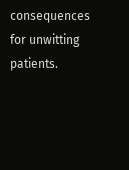consequences for unwitting patients.